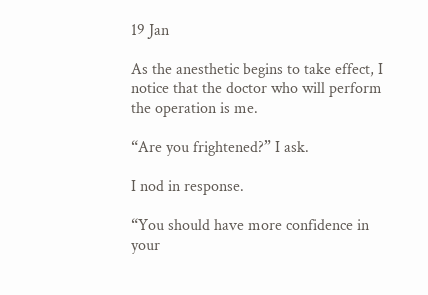19 Jan

As the anesthetic begins to take effect, I notice that the doctor who will perform the operation is me.

“Are you frightened?” I ask.

I nod in response.

“You should have more confidence in your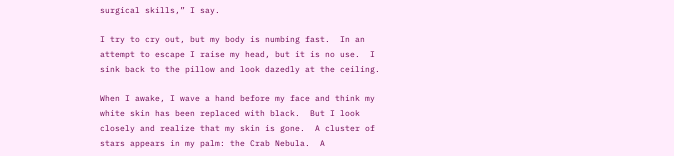surgical skills,” I say.

I try to cry out, but my body is numbing fast.  In an attempt to escape I raise my head, but it is no use.  I sink back to the pillow and look dazedly at the ceiling.

When I awake, I wave a hand before my face and think my white skin has been replaced with black.  But I look closely and realize that my skin is gone.  A cluster of stars appears in my palm: the Crab Nebula.  A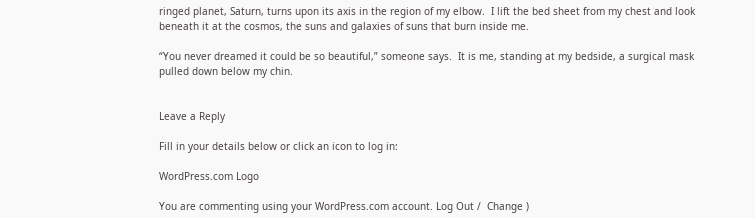ringed planet, Saturn, turns upon its axis in the region of my elbow.  I lift the bed sheet from my chest and look beneath it at the cosmos, the suns and galaxies of suns that burn inside me.

“You never dreamed it could be so beautiful,” someone says.  It is me, standing at my bedside, a surgical mask pulled down below my chin.


Leave a Reply

Fill in your details below or click an icon to log in:

WordPress.com Logo

You are commenting using your WordPress.com account. Log Out /  Change )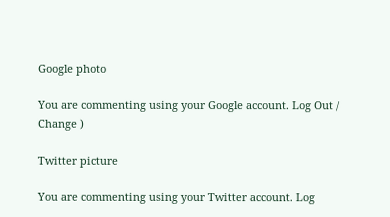Google photo

You are commenting using your Google account. Log Out /  Change )

Twitter picture

You are commenting using your Twitter account. Log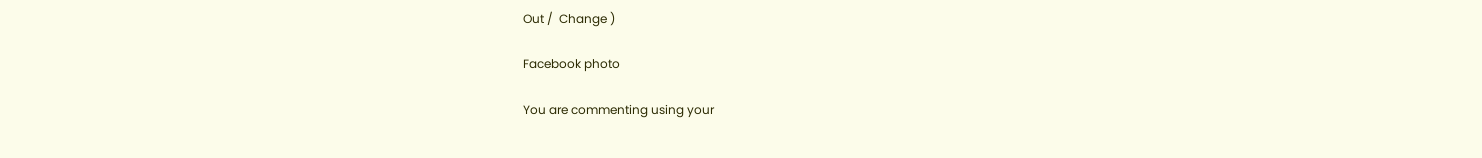Out /  Change )

Facebook photo

You are commenting using your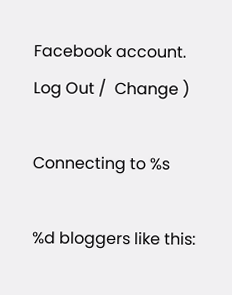Facebook account. Log Out /  Change )

Connecting to %s

%d bloggers like this: